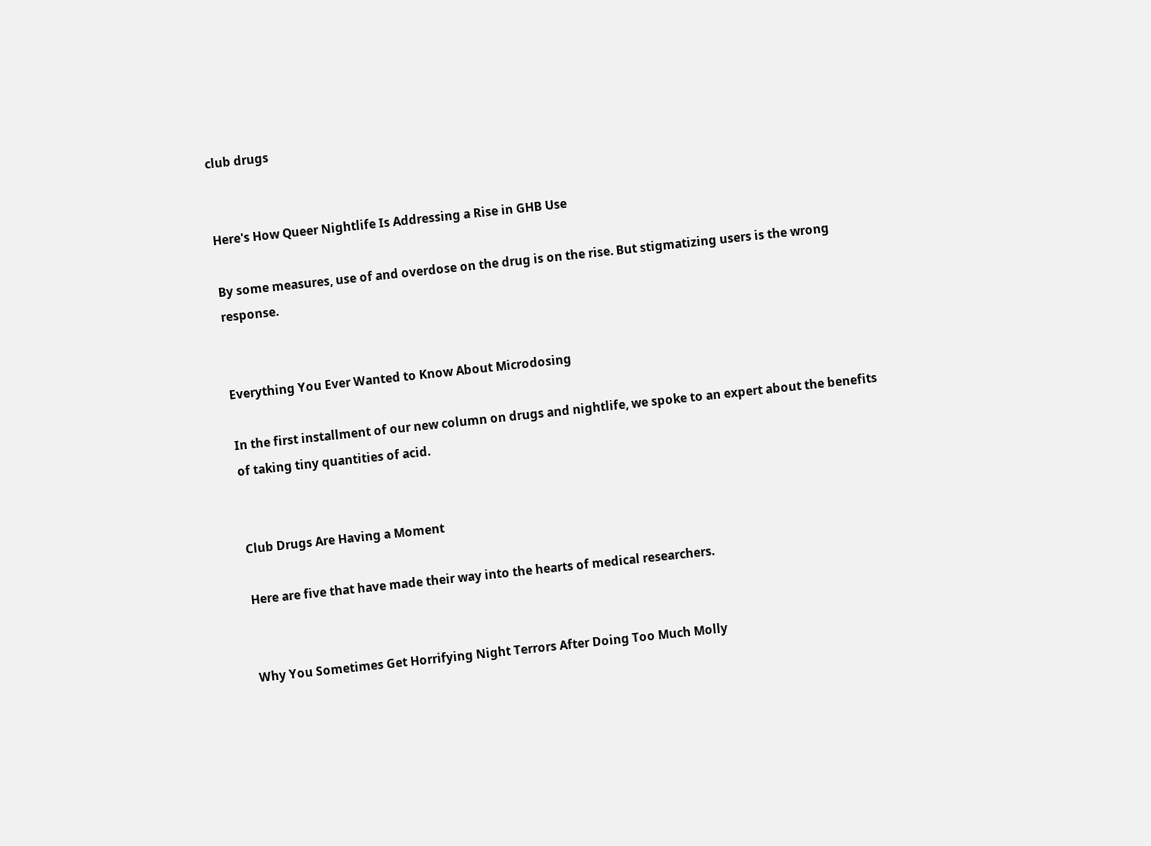club drugs


Here's How Queer Nightlife Is Addressing a Rise in GHB Use

By some measures, use of and overdose on the drug is on the rise. But stigmatizing users is the wrong response.


Everything You Ever Wanted to Know About Microdosing

In the first installment of our new column on drugs and nightlife, we spoke to an expert about the benefits of taking tiny quantities of acid.


Club Drugs Are Having a Moment

Here are five that have made their way into the hearts of medical researchers.


Why You Sometimes Get Horrifying Night Terrors After Doing Too Much Molly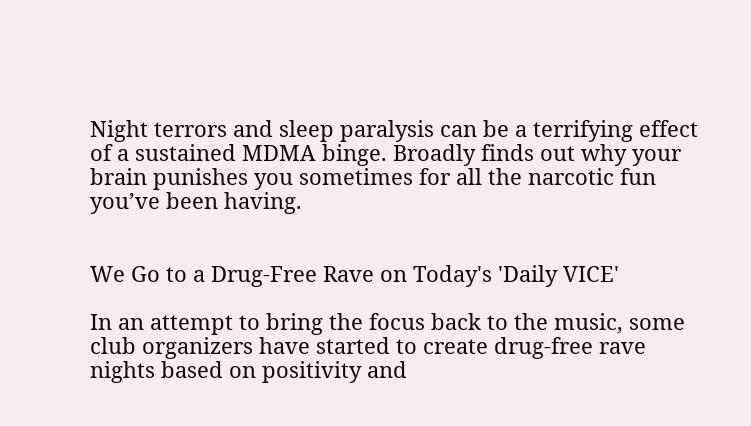Night terrors and sleep paralysis can be a terrifying effect of a sustained MDMA binge. Broadly finds out why your brain punishes you sometimes for all the narcotic fun you’ve been having.


We Go to a Drug-Free Rave on Today's 'Daily VICE'

In an attempt to bring the focus back to the music, some club organizers have started to create drug-free rave nights based on positivity and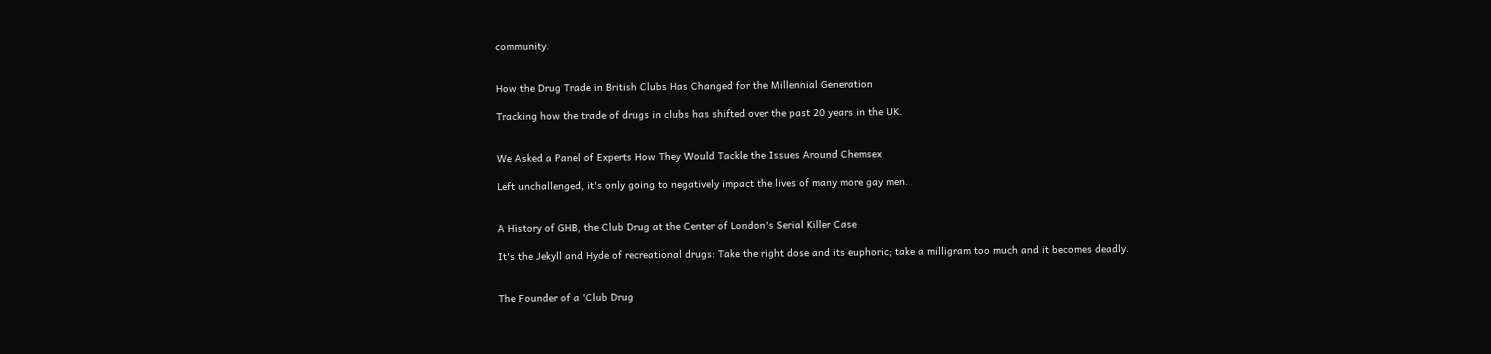community.


How the Drug Trade in British Clubs Has Changed for the Millennial Generation

Tracking how the trade of drugs in clubs has shifted over the past 20 years in the UK.


We Asked a Panel of Experts How They Would Tackle the Issues Around Chemsex

Left unchallenged, it's only going to negatively impact the lives of many more gay men.


A History of GHB, the Club Drug at the Center of London's Serial Killer Case

It's the Jekyll and Hyde of recreational drugs: Take the right dose and its euphoric; take a milligram too much and it becomes deadly.


The Founder of a 'Club Drug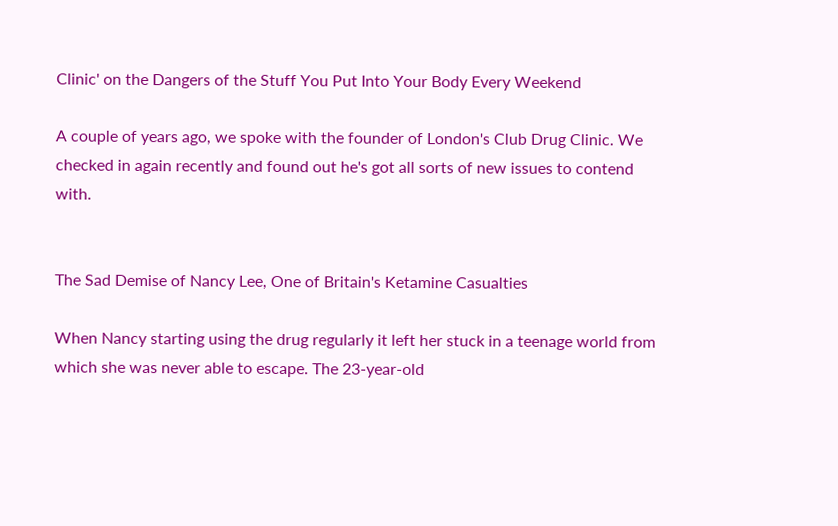Clinic' on the Dangers of the Stuff You Put Into Your Body Every Weekend

A couple of years ago, we spoke with the founder of London's Club Drug Clinic. We checked in again recently and found out he's got all sorts of new issues to contend with.


The Sad Demise of Nancy Lee, One of Britain's Ketamine Casualties

When Nancy starting using the drug regularly it left her stuck in a teenage world from which she was never able to escape. The 23-year-old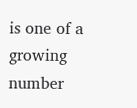is one of a growing number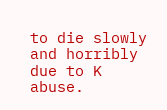to die slowly and horribly due to K abuse.